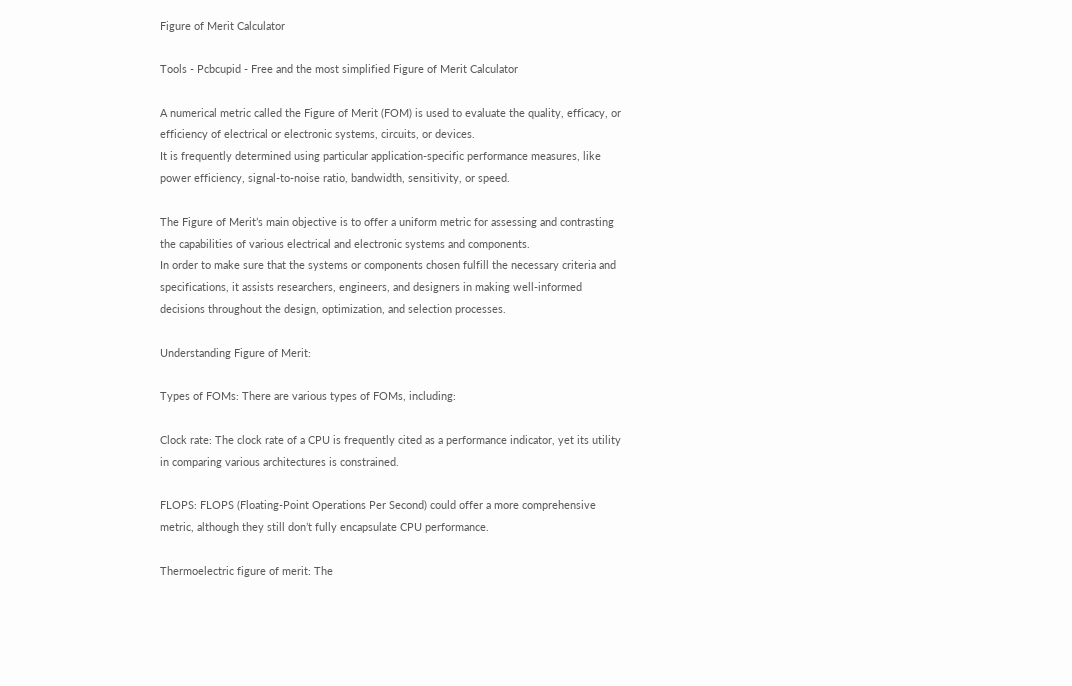Figure of Merit Calculator

Tools - Pcbcupid - Free and the most simplified Figure of Merit Calculator

A numerical metric called the Figure of Merit (FOM) is used to evaluate the quality, efficacy, or efficiency of electrical or electronic systems, circuits, or devices.
It is frequently determined using particular application-specific performance measures, like power efficiency, signal-to-noise ratio, bandwidth, sensitivity, or speed.

The Figure of Merit’s main objective is to offer a uniform metric for assessing and contrasting the capabilities of various electrical and electronic systems and components.
In order to make sure that the systems or components chosen fulfill the necessary criteria and specifications, it assists researchers, engineers, and designers in making well-informed decisions throughout the design, optimization, and selection processes.

Understanding Figure of Merit:

Types of FOMs: There are various types of FOMs, including:

Clock rate: The clock rate of a CPU is frequently cited as a performance indicator, yet its utility in comparing various architectures is constrained.

FLOPS: FLOPS (Floating-Point Operations Per Second) could offer a more comprehensive metric, although they still don’t fully encapsulate CPU performance.

Thermoelectric figure of merit: The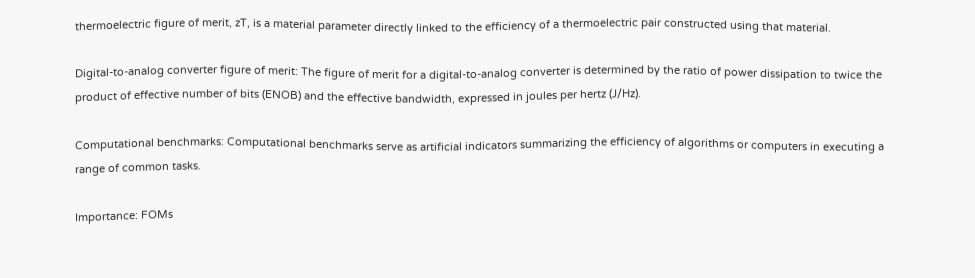thermoelectric figure of merit, zT, is a material parameter directly linked to the efficiency of a thermoelectric pair constructed using that material.

Digital-to-analog converter figure of merit: The figure of merit for a digital-to-analog converter is determined by the ratio of power dissipation to twice the product of effective number of bits (ENOB) and the effective bandwidth, expressed in joules per hertz (J/Hz).

Computational benchmarks: Computational benchmarks serve as artificial indicators summarizing the efficiency of algorithms or computers in executing a range of common tasks.

Importance: FOMs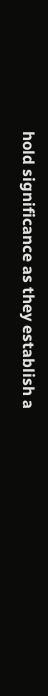hold significance as they establish a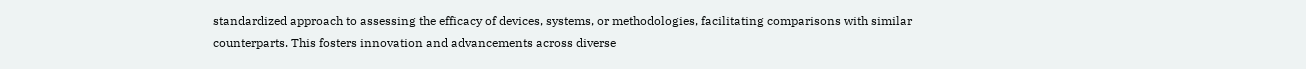standardized approach to assessing the efficacy of devices, systems, or methodologies, facilitating comparisons with similar counterparts. This fosters innovation and advancements across diverse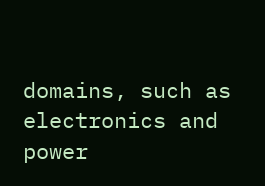domains, such as electronics and power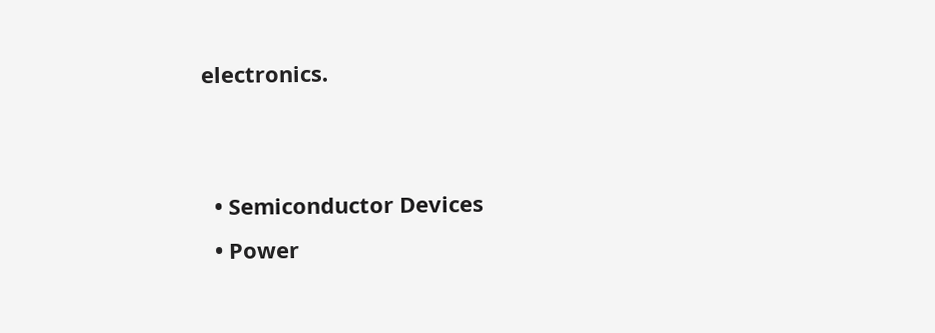electronics.


  • Semiconductor Devices
  • Power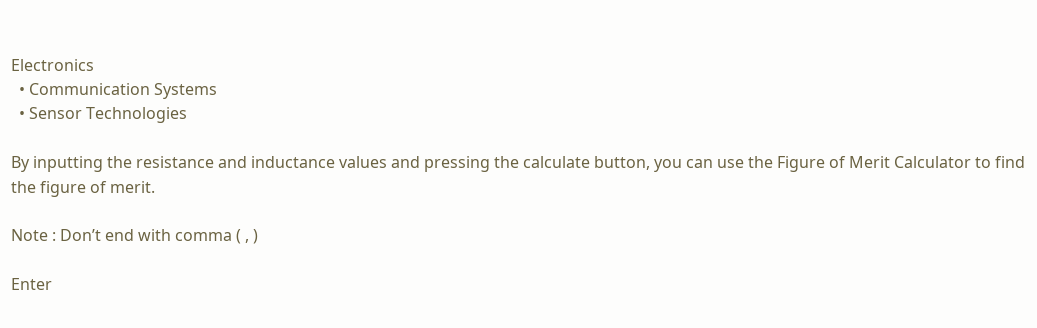Electronics
  • Communication Systems
  • Sensor Technologies

By inputting the resistance and inductance values and pressing the calculate button, you can use the Figure of Merit Calculator to find the figure of merit.

Note : Don’t end with comma ( , )

Enter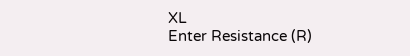XL
Enter Resistance (R)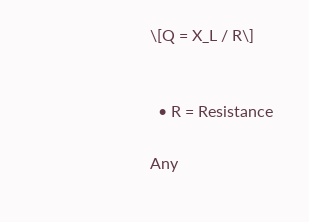\[Q = X_L / R\]


  • R = Resistance

Any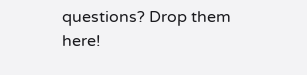questions? Drop them here!